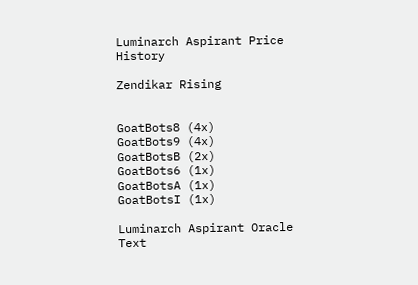Luminarch Aspirant Price History

Zendikar Rising


GoatBots8 (4x)
GoatBots9 (4x)
GoatBotsB (2x)
GoatBots6 (1x)
GoatBotsA (1x)
GoatBotsI (1x)

Luminarch Aspirant Oracle Text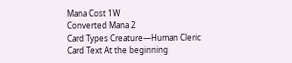Mana Cost 1W
Converted Mana 2
Card Types Creature—Human Cleric
Card Text At the beginning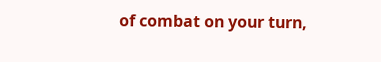of combat on your turn,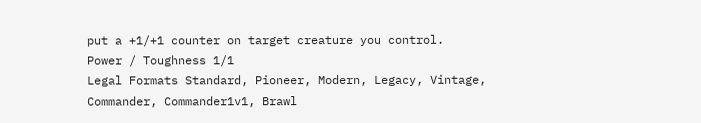put a +1/+1 counter on target creature you control.
Power / Toughness 1/1
Legal Formats Standard, Pioneer, Modern, Legacy, Vintage, Commander, Commander1v1, Brawl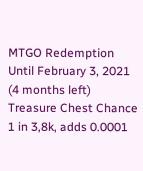MTGO Redemption Until February 3, 2021 (4 months left)
Treasure Chest Chance 1 in 3,8k, adds 0.0001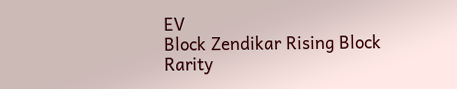EV
Block Zendikar Rising Block
Rarity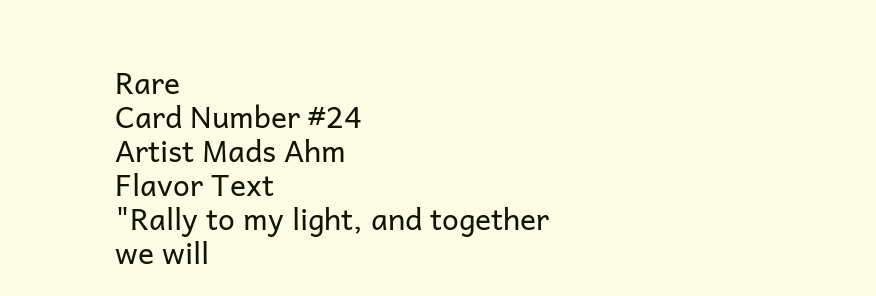Rare
Card Number #24
Artist Mads Ahm
Flavor Text
"Rally to my light, and together we will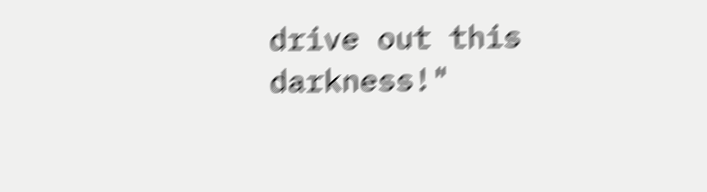drive out this darkness!"